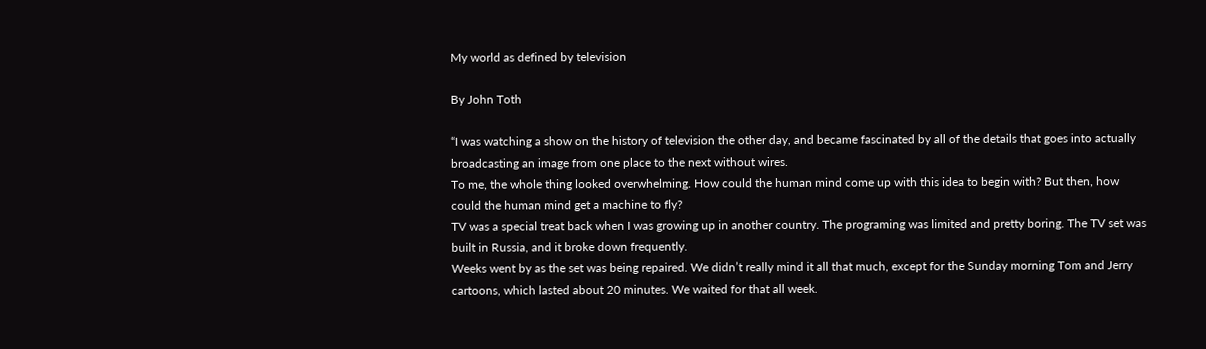My world as defined by television

By John Toth

“I was watching a show on the history of television the other day, and became fascinated by all of the details that goes into actually broadcasting an image from one place to the next without wires.
To me, the whole thing looked overwhelming. How could the human mind come up with this idea to begin with? But then, how could the human mind get a machine to fly?
TV was a special treat back when I was growing up in another country. The programing was limited and pretty boring. The TV set was built in Russia, and it broke down frequently.
Weeks went by as the set was being repaired. We didn’t really mind it all that much, except for the Sunday morning Tom and Jerry cartoons, which lasted about 20 minutes. We waited for that all week.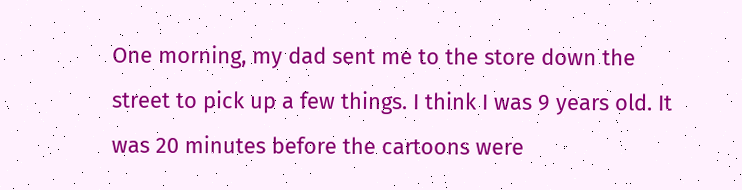One morning, my dad sent me to the store down the street to pick up a few things. I think I was 9 years old. It was 20 minutes before the cartoons were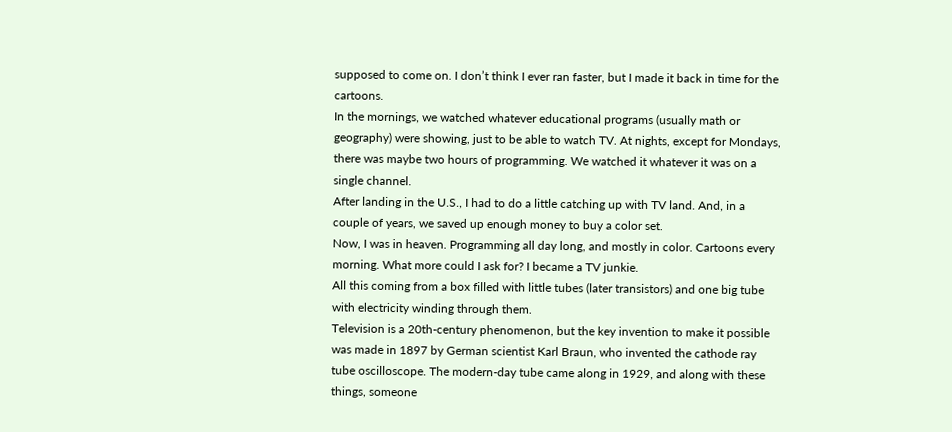supposed to come on. I don’t think I ever ran faster, but I made it back in time for the cartoons.
In the mornings, we watched whatever educational programs (usually math or geography) were showing, just to be able to watch TV. At nights, except for Mondays, there was maybe two hours of programming. We watched it whatever it was on a single channel.
After landing in the U.S., I had to do a little catching up with TV land. And, in a couple of years, we saved up enough money to buy a color set.
Now, I was in heaven. Programming all day long, and mostly in color. Cartoons every morning. What more could I ask for? I became a TV junkie.
All this coming from a box filled with little tubes (later transistors) and one big tube with electricity winding through them.
Television is a 20th-century phenomenon, but the key invention to make it possible was made in 1897 by German scientist Karl Braun, who invented the cathode ray tube oscilloscope. The modern-day tube came along in 1929, and along with these things, someone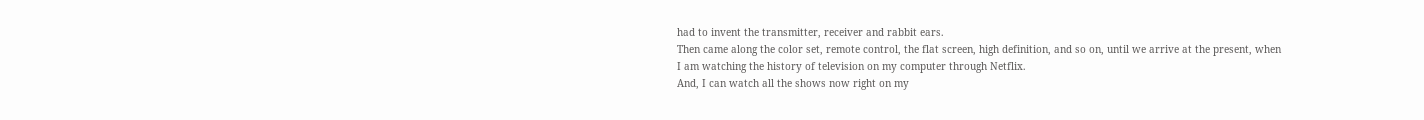had to invent the transmitter, receiver and rabbit ears.
Then came along the color set, remote control, the flat screen, high definition, and so on, until we arrive at the present, when I am watching the history of television on my computer through Netflix.
And, I can watch all the shows now right on my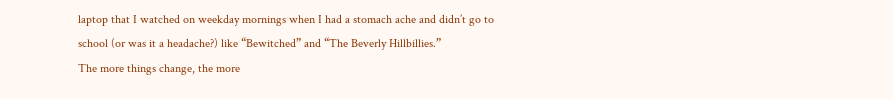laptop that I watched on weekday mornings when I had a stomach ache and didn’t go to school (or was it a headache?) like “Bewitched” and “The Beverly Hillbillies.”
The more things change, the more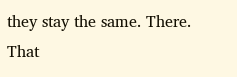they stay the same. There. That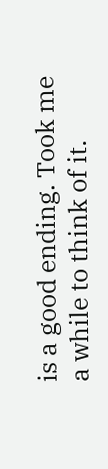is a good ending. Took me a while to think of it.